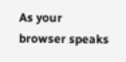As your browser speaks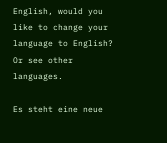English, would you like to change your language to English? Or see other languages.

Es steht eine neue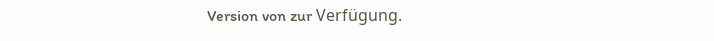Version von zur Verfügung.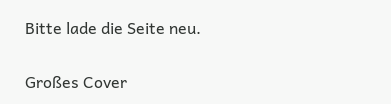Bitte lade die Seite neu.

Großes Cover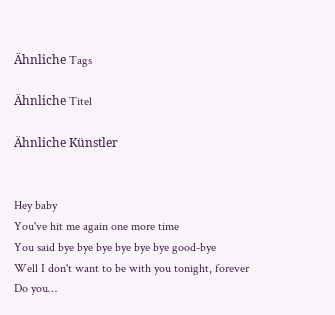Ähnliche Tags

Ähnliche Titel

Ähnliche Künstler


Hey baby
You've hit me again one more time
You said bye bye bye bye bye bye good-bye
Well I don't want to be with you tonight, forever
Do you…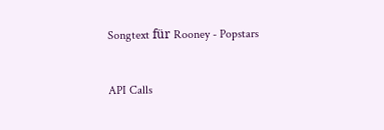Songtext für Rooney - Popstars


API Calls